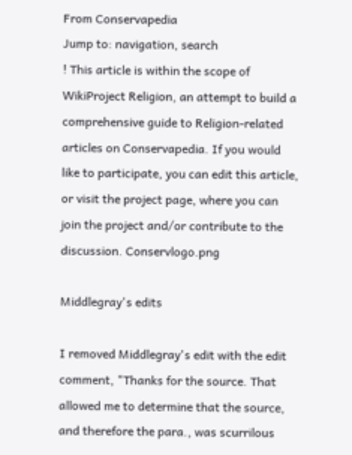From Conservapedia
Jump to: navigation, search
! This article is within the scope of WikiProject Religion, an attempt to build a comprehensive guide to Religion-related articles on Conservapedia. If you would like to participate, you can edit this article, or visit the project page, where you can join the project and/or contribute to the discussion. Conservlogo.png

Middlegray's edits

I removed Middlegray's edit with the edit comment, "Thanks for the source. That allowed me to determine that the source, and therefore the para., was scurrilous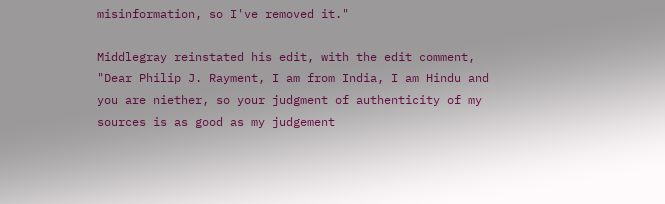misinformation, so I've removed it."

Middlegray reinstated his edit, with the edit comment, "Dear Philip J. Rayment, I am from India, I am Hindu and you are niether, so your judgment of authenticity of my sources is as good as my judgement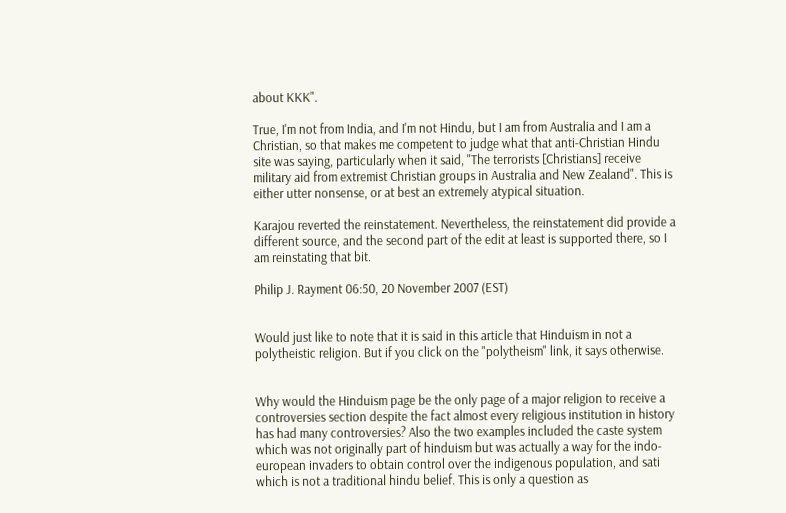about KKK".

True, I'm not from India, and I'm not Hindu, but I am from Australia and I am a Christian, so that makes me competent to judge what that anti-Christian Hindu site was saying, particularly when it said, "The terrorists [Christians] receive military aid from extremist Christian groups in Australia and New Zealand". This is either utter nonsense, or at best an extremely atypical situation.

Karajou reverted the reinstatement. Nevertheless, the reinstatement did provide a different source, and the second part of the edit at least is supported there, so I am reinstating that bit.

Philip J. Rayment 06:50, 20 November 2007 (EST)


Would just like to note that it is said in this article that Hinduism in not a polytheistic religion. But if you click on the "polytheism" link, it says otherwise.


Why would the Hinduism page be the only page of a major religion to receive a controversies section despite the fact almost every religious institution in history has had many controversies? Also the two examples included the caste system which was not originally part of hinduism but was actually a way for the indo-european invaders to obtain control over the indigenous population, and sati which is not a traditional hindu belief. This is only a question as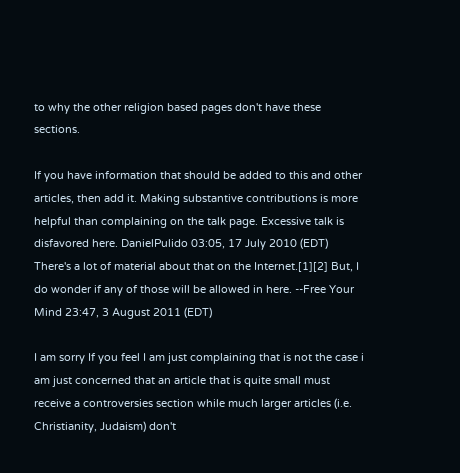to why the other religion based pages don't have these sections.

If you have information that should be added to this and other articles, then add it. Making substantive contributions is more helpful than complaining on the talk page. Excessive talk is disfavored here. DanielPulido 03:05, 17 July 2010 (EDT)
There's a lot of material about that on the Internet.[1][2] But, I do wonder if any of those will be allowed in here. --Free Your Mind 23:47, 3 August 2011 (EDT)

I am sorry If you feel I am just complaining that is not the case i am just concerned that an article that is quite small must receive a controversies section while much larger articles (i.e. Christianity, Judaism) don't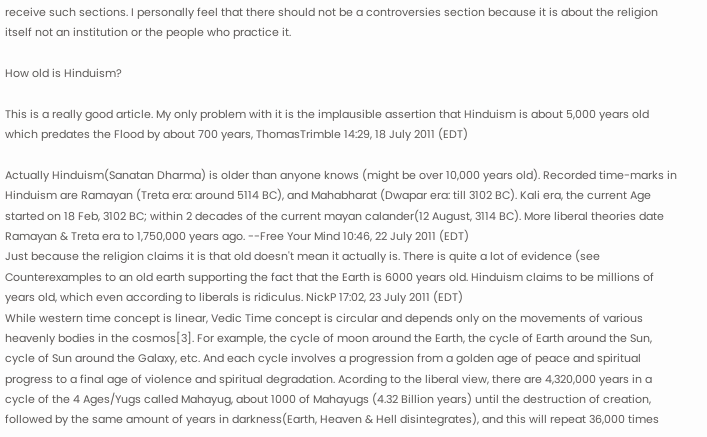receive such sections. I personally feel that there should not be a controversies section because it is about the religion itself not an institution or the people who practice it.

How old is Hinduism?

This is a really good article. My only problem with it is the implausible assertion that Hinduism is about 5,000 years old which predates the Flood by about 700 years, ThomasTrimble 14:29, 18 July 2011 (EDT)

Actually Hinduism(Sanatan Dharma) is older than anyone knows (might be over 10,000 years old). Recorded time-marks in Hinduism are Ramayan (Treta era: around 5114 BC), and Mahabharat (Dwapar era: till 3102 BC). Kali era, the current Age started on 18 Feb, 3102 BC; within 2 decades of the current mayan calander(12 August, 3114 BC). More liberal theories date Ramayan & Treta era to 1,750,000 years ago. --Free Your Mind 10:46, 22 July 2011 (EDT)
Just because the religion claims it is that old doesn't mean it actually is. There is quite a lot of evidence (see Counterexamples to an old earth supporting the fact that the Earth is 6000 years old. Hinduism claims to be millions of years old, which even according to liberals is ridiculus. NickP 17:02, 23 July 2011 (EDT)
While western time concept is linear, Vedic Time concept is circular and depends only on the movements of various heavenly bodies in the cosmos[3]. For example, the cycle of moon around the Earth, the cycle of Earth around the Sun, cycle of Sun around the Galaxy, etc. And each cycle involves a progression from a golden age of peace and spiritual progress to a final age of violence and spiritual degradation. Acording to the liberal view, there are 4,320,000 years in a cycle of the 4 Ages/Yugs called Mahayug, about 1000 of Mahayugs (4.32 Billion years) until the destruction of creation, followed by the same amount of years in darkness(Earth, Heaven & Hell disintegrates), and this will repeat 36,000 times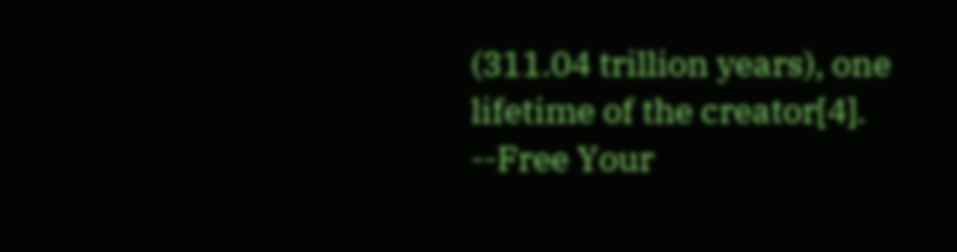(311.04 trillion years), one lifetime of the creator[4]. --Free Your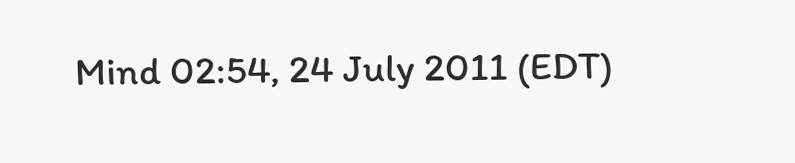Mind 02:54, 24 July 2011 (EDT)